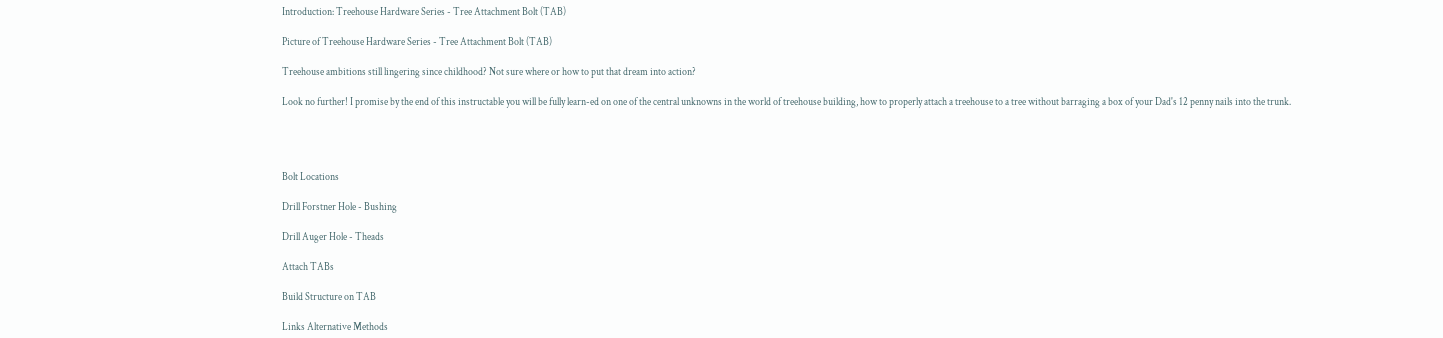Introduction: Treehouse Hardware Series - Tree Attachment Bolt (TAB)

Picture of Treehouse Hardware Series - Tree Attachment Bolt (TAB)

Treehouse ambitions still lingering since childhood? Not sure where or how to put that dream into action?

Look no further! I promise by the end of this instructable you will be fully learn-ed on one of the central unknowns in the world of treehouse building, how to properly attach a treehouse to a tree without barraging a box of your Dad's 12 penny nails into the trunk.




Bolt Locations

Drill Forstner Hole - Bushing

Drill Auger Hole - Theads

Attach TABs

Build Structure on TAB

Links Alternative Methods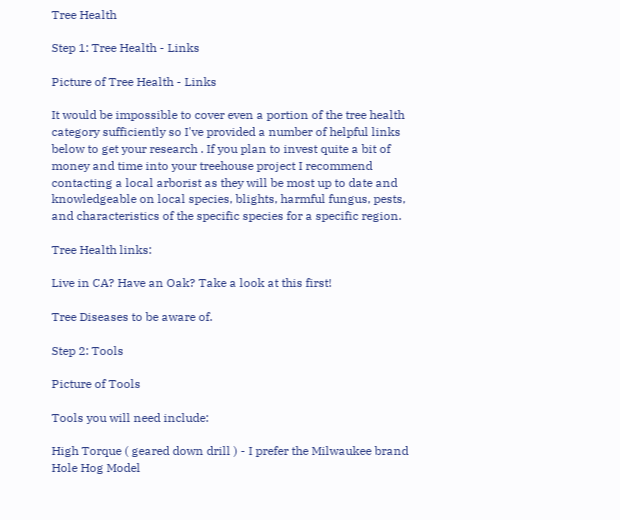Tree Health

Step 1: Tree Health - Links

Picture of Tree Health - Links

It would be impossible to cover even a portion of the tree health category sufficiently so I've provided a number of helpful links below to get your research . If you plan to invest quite a bit of money and time into your treehouse project I recommend contacting a local arborist as they will be most up to date and knowledgeable on local species, blights, harmful fungus, pests, and characteristics of the specific species for a specific region.

Tree Health links:

Live in CA? Have an Oak? Take a look at this first!

Tree Diseases to be aware of.

Step 2: Tools

Picture of Tools

Tools you will need include:

High Torque ( geared down drill ) - I prefer the Milwaukee brand Hole Hog Model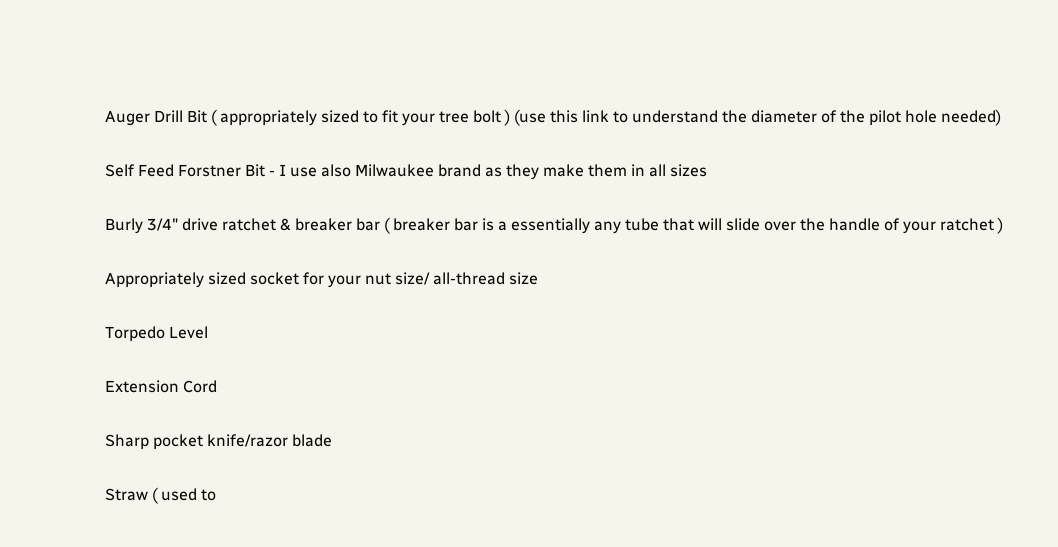Auger Drill Bit ( appropriately sized to fit your tree bolt ) (use this link to understand the diameter of the pilot hole needed)

Self Feed Forstner Bit - I use also Milwaukee brand as they make them in all sizes

Burly 3/4" drive ratchet & breaker bar ( breaker bar is a essentially any tube that will slide over the handle of your ratchet )

Appropriately sized socket for your nut size/ all-thread size

Torpedo Level

Extension Cord

Sharp pocket knife/razor blade

Straw ( used to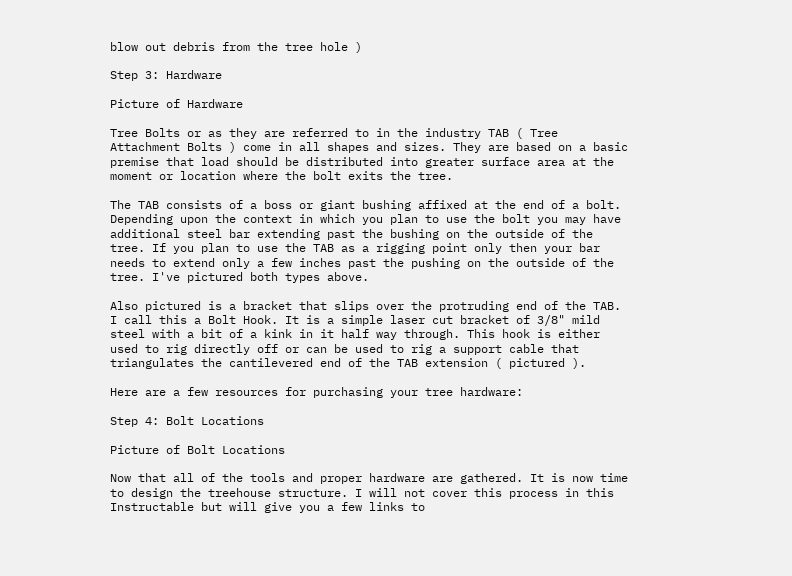blow out debris from the tree hole )

Step 3: Hardware

Picture of Hardware

Tree Bolts or as they are referred to in the industry TAB ( Tree Attachment Bolts ) come in all shapes and sizes. They are based on a basic premise that load should be distributed into greater surface area at the moment or location where the bolt exits the tree.

The TAB consists of a boss or giant bushing affixed at the end of a bolt. Depending upon the context in which you plan to use the bolt you may have additional steel bar extending past the bushing on the outside of the tree. If you plan to use the TAB as a rigging point only then your bar needs to extend only a few inches past the pushing on the outside of the tree. I've pictured both types above.

Also pictured is a bracket that slips over the protruding end of the TAB. I call this a Bolt Hook. It is a simple laser cut bracket of 3/8" mild steel with a bit of a kink in it half way through. This hook is either used to rig directly off or can be used to rig a support cable that triangulates the cantilevered end of the TAB extension ( pictured ).

Here are a few resources for purchasing your tree hardware:

Step 4: Bolt Locations

Picture of Bolt Locations

Now that all of the tools and proper hardware are gathered. It is now time to design the treehouse structure. I will not cover this process in this Instructable but will give you a few links to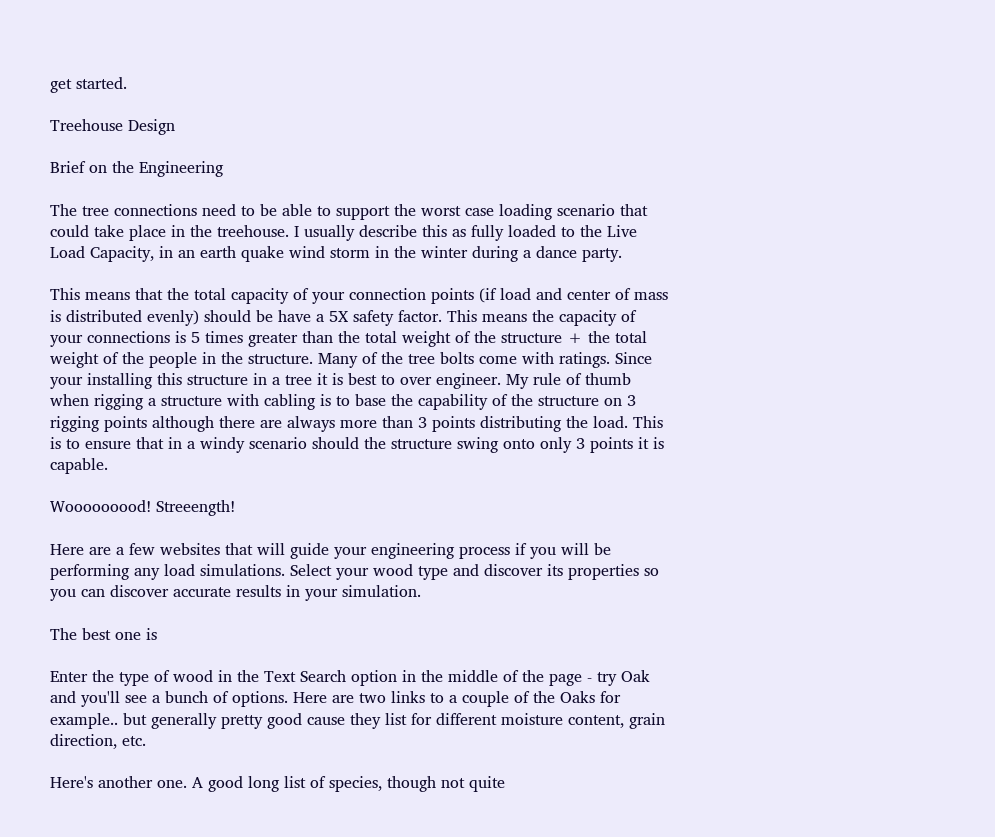get started.

Treehouse Design

Brief on the Engineering

The tree connections need to be able to support the worst case loading scenario that could take place in the treehouse. I usually describe this as fully loaded to the Live Load Capacity, in an earth quake wind storm in the winter during a dance party.

This means that the total capacity of your connection points (if load and center of mass is distributed evenly) should be have a 5X safety factor. This means the capacity of your connections is 5 times greater than the total weight of the structure + the total weight of the people in the structure. Many of the tree bolts come with ratings. Since your installing this structure in a tree it is best to over engineer. My rule of thumb when rigging a structure with cabling is to base the capability of the structure on 3 rigging points although there are always more than 3 points distributing the load. This is to ensure that in a windy scenario should the structure swing onto only 3 points it is capable.

Wooooooood! Streeength!

Here are a few websites that will guide your engineering process if you will be performing any load simulations. Select your wood type and discover its properties so you can discover accurate results in your simulation.

The best one is

Enter the type of wood in the Text Search option in the middle of the page - try Oak and you'll see a bunch of options. Here are two links to a couple of the Oaks for example.. but generally pretty good cause they list for different moisture content, grain direction, etc.

Here's another one. A good long list of species, though not quite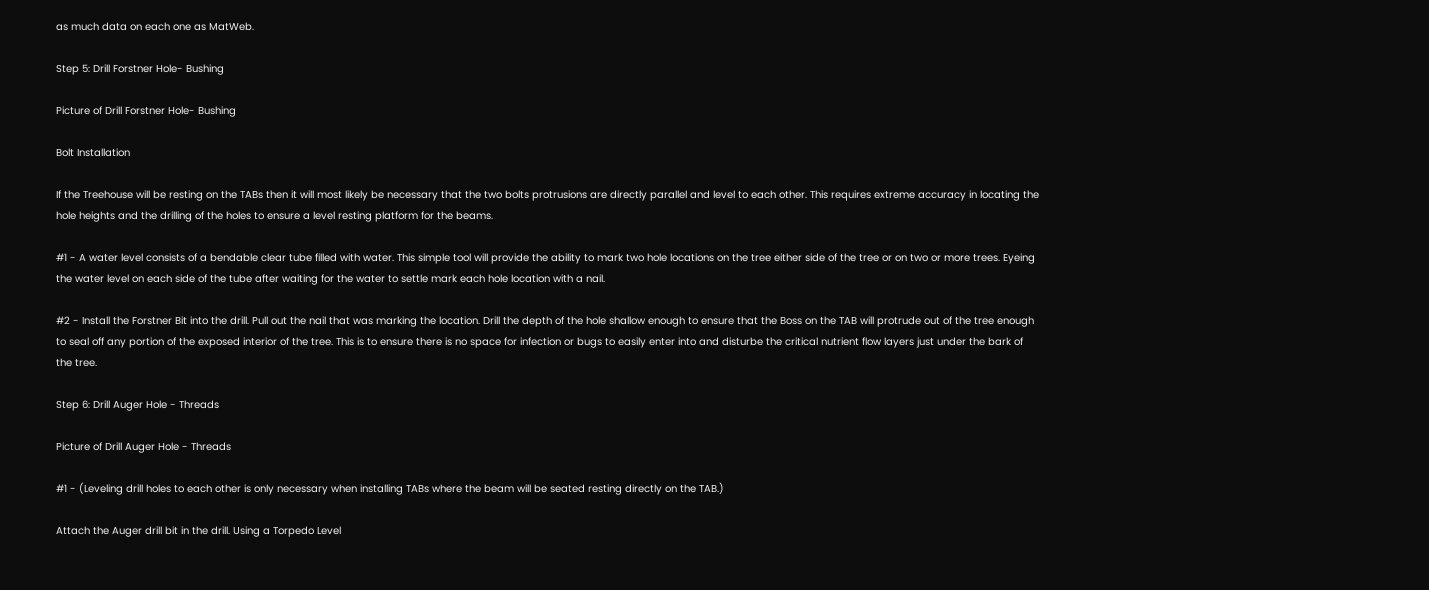as much data on each one as MatWeb.

Step 5: Drill Forstner Hole- Bushing

Picture of Drill Forstner Hole- Bushing

Bolt Installation

If the Treehouse will be resting on the TABs then it will most likely be necessary that the two bolts protrusions are directly parallel and level to each other. This requires extreme accuracy in locating the hole heights and the drilling of the holes to ensure a level resting platform for the beams.

#1 - A water level consists of a bendable clear tube filled with water. This simple tool will provide the ability to mark two hole locations on the tree either side of the tree or on two or more trees. Eyeing the water level on each side of the tube after waiting for the water to settle mark each hole location with a nail.

#2 - Install the Forstner Bit into the drill. Pull out the nail that was marking the location. Drill the depth of the hole shallow enough to ensure that the Boss on the TAB will protrude out of the tree enough to seal off any portion of the exposed interior of the tree. This is to ensure there is no space for infection or bugs to easily enter into and disturbe the critical nutrient flow layers just under the bark of the tree.

Step 6: Drill Auger Hole - Threads

Picture of Drill Auger Hole - Threads

#1 - (Leveling drill holes to each other is only necessary when installing TABs where the beam will be seated resting directly on the TAB.)

Attach the Auger drill bit in the drill. Using a Torpedo Level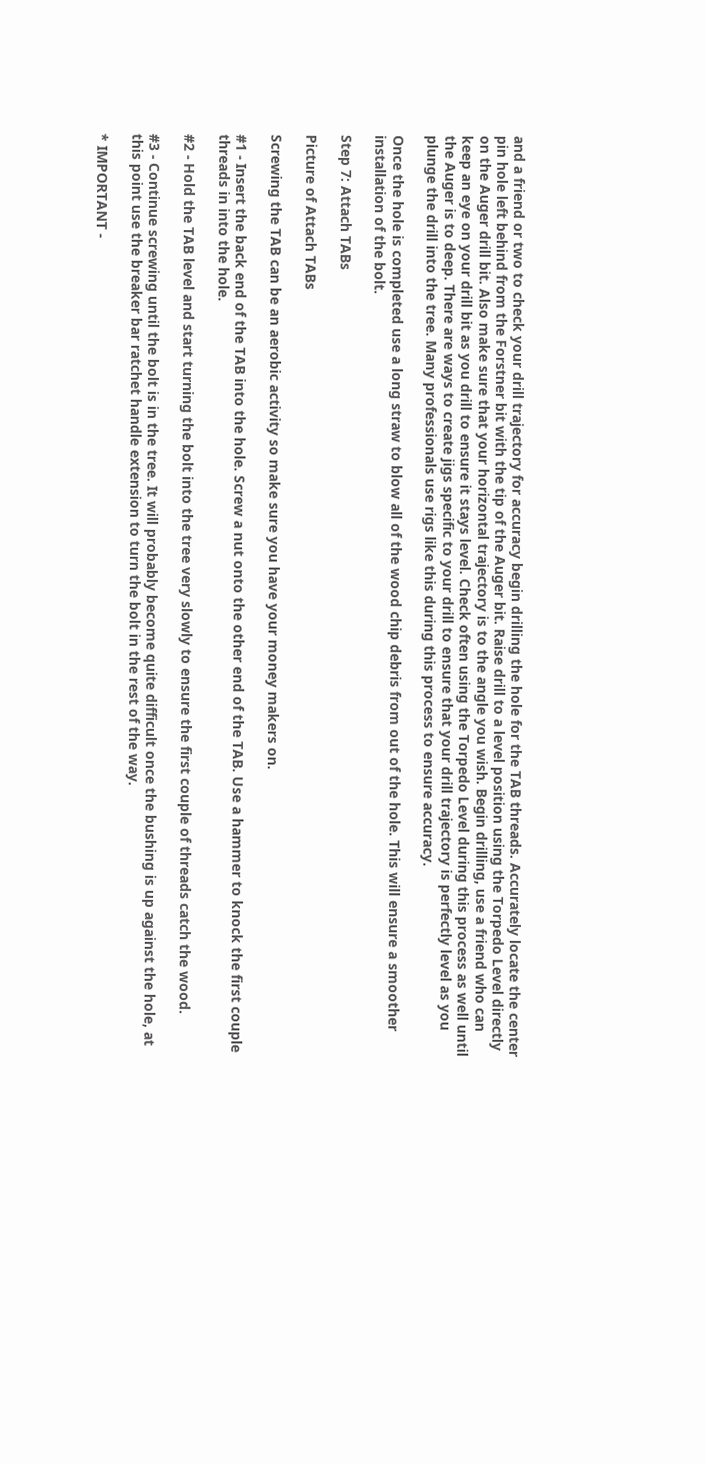and a friend or two to check your drill trajectory for accuracy begin drilling the hole for the TAB threads. Accurately locate the center pin hole left behind from the Forstner bit with the tip of the Auger bit. Raise drill to a level position using the Torpedo Level directly on the Auger drill bit. Also make sure that your horizontal trajectory is to the angle you wish. Begin drilling, use a friend who can keep an eye on your drill bit as you drill to ensure it stays level. Check often using the Torpedo Level during this process as well until the Auger is to deep. There are ways to create jigs specific to your drill to ensure that your drill trajectory is perfectly level as you plunge the drill into the tree. Many professionals use rigs like this during this process to ensure accuracy.

Once the hole is completed use a long straw to blow all of the wood chip debris from out of the hole. This will ensure a smoother installation of the bolt.

Step 7: Attach TABs

Picture of Attach TABs

Screwing the TAB can be an aerobic activity so make sure you have your money makers on.

#1 - Insert the back end of the TAB into the hole. Screw a nut onto the other end of the TAB. Use a hammer to knock the first couple threads in into the hole.

#2 - Hold the TAB level and start turning the bolt into the tree very slowly to ensure the first couple of threads catch the wood.

#3 - Continue screwing until the bolt is in the tree. It will probably become quite difficult once the bushing is up against the hole, at this point use the breaker bar ratchet handle extension to turn the bolt in the rest of the way.

* IMPORTANT -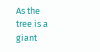As the tree is a giant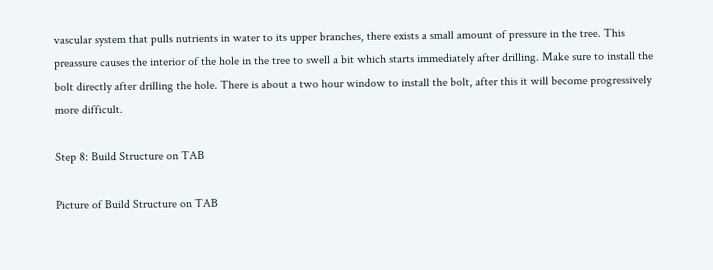vascular system that pulls nutrients in water to its upper branches, there exists a small amount of pressure in the tree. This preassure causes the interior of the hole in the tree to swell a bit which starts immediately after drilling. Make sure to install the bolt directly after drilling the hole. There is about a two hour window to install the bolt, after this it will become progressively more difficult.

Step 8: Build Structure on TAB

Picture of Build Structure on TAB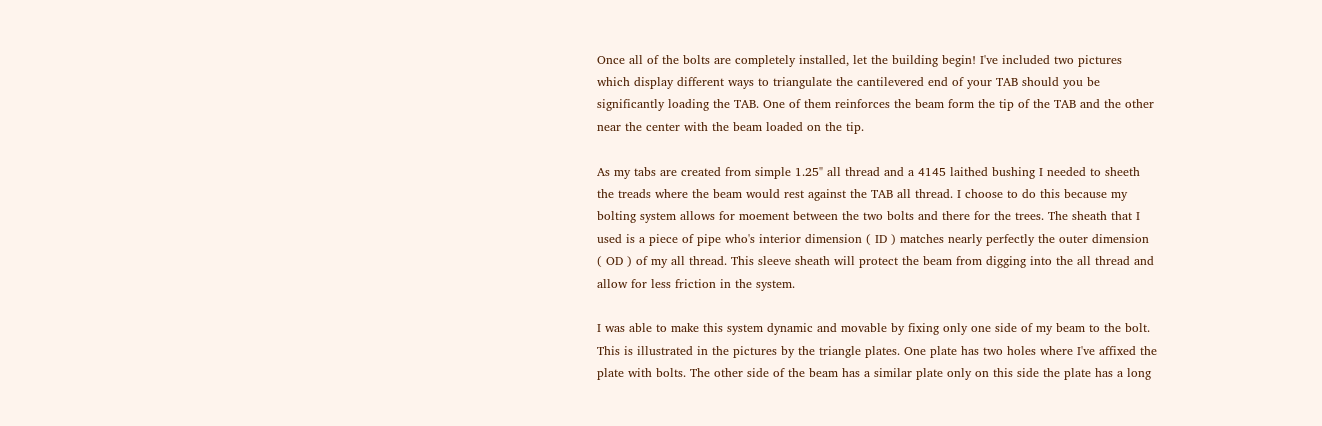Once all of the bolts are completely installed, let the building begin! I've included two pictures which display different ways to triangulate the cantilevered end of your TAB should you be significantly loading the TAB. One of them reinforces the beam form the tip of the TAB and the other near the center with the beam loaded on the tip.

As my tabs are created from simple 1.25" all thread and a 4145 laithed bushing I needed to sheeth the treads where the beam would rest against the TAB all thread. I choose to do this because my bolting system allows for moement between the two bolts and there for the trees. The sheath that I used is a piece of pipe who's interior dimension ( ID ) matches nearly perfectly the outer dimension ( OD ) of my all thread. This sleeve sheath will protect the beam from digging into the all thread and allow for less friction in the system.

I was able to make this system dynamic and movable by fixing only one side of my beam to the bolt. This is illustrated in the pictures by the triangle plates. One plate has two holes where I've affixed the plate with bolts. The other side of the beam has a similar plate only on this side the plate has a long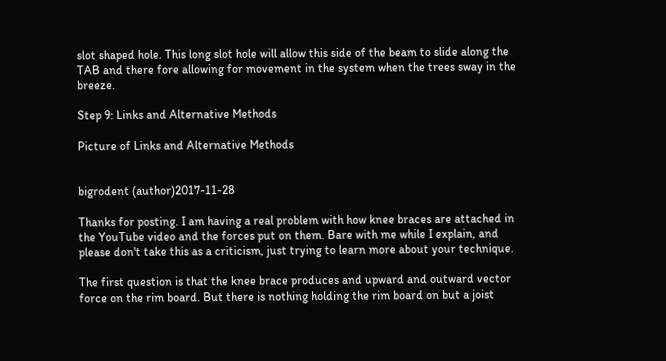slot shaped hole. This long slot hole will allow this side of the beam to slide along the TAB and there fore allowing for movement in the system when the trees sway in the breeze.

Step 9: Links and Alternative Methods

Picture of Links and Alternative Methods


bigrodent (author)2017-11-28

Thanks for posting. I am having a real problem with how knee braces are attached in the YouTube video and the forces put on them. Bare with me while I explain, and please don't take this as a criticism, just trying to learn more about your technique.

The first question is that the knee brace produces and upward and outward vector force on the rim board. But there is nothing holding the rim board on but a joist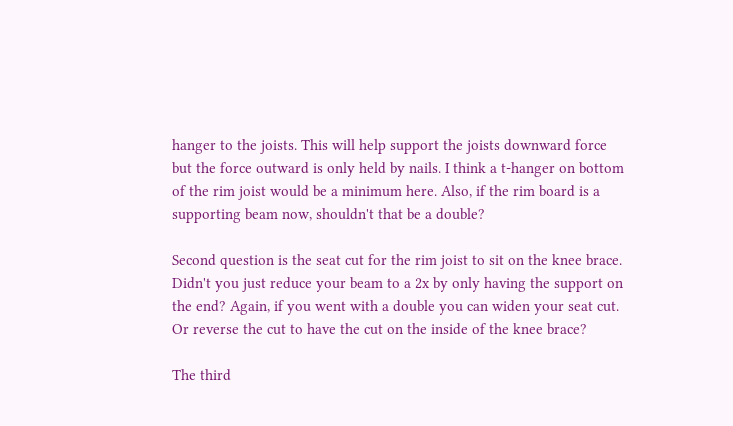hanger to the joists. This will help support the joists downward force but the force outward is only held by nails. I think a t-hanger on bottom of the rim joist would be a minimum here. Also, if the rim board is a supporting beam now, shouldn't that be a double?

Second question is the seat cut for the rim joist to sit on the knee brace. Didn't you just reduce your beam to a 2x by only having the support on the end? Again, if you went with a double you can widen your seat cut. Or reverse the cut to have the cut on the inside of the knee brace?

The third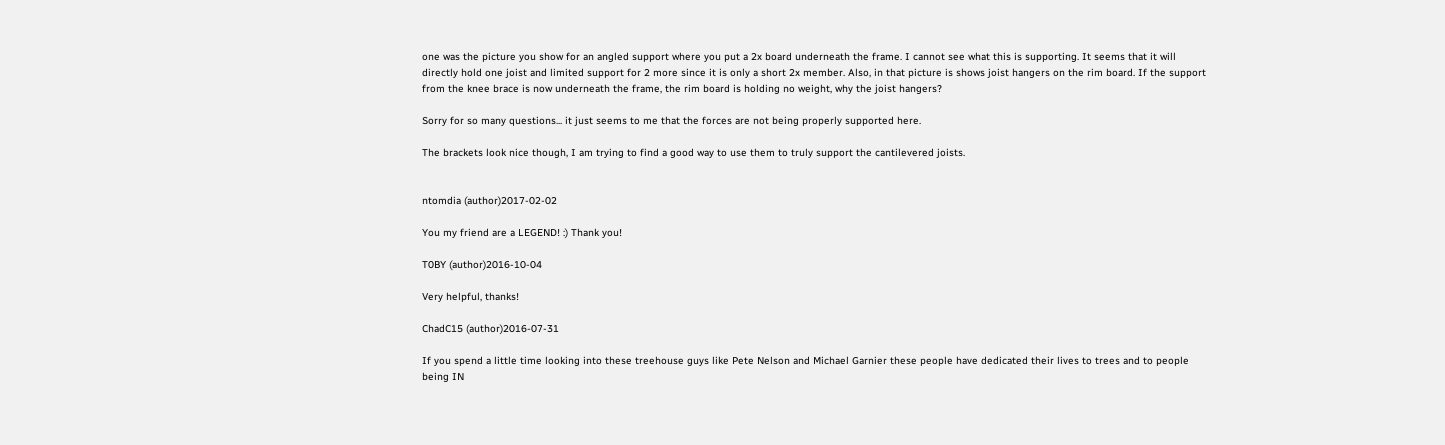one was the picture you show for an angled support where you put a 2x board underneath the frame. I cannot see what this is supporting. It seems that it will directly hold one joist and limited support for 2 more since it is only a short 2x member. Also, in that picture is shows joist hangers on the rim board. If the support from the knee brace is now underneath the frame, the rim board is holding no weight, why the joist hangers?

Sorry for so many questions... it just seems to me that the forces are not being properly supported here.

The brackets look nice though, I am trying to find a good way to use them to truly support the cantilevered joists.


ntomdia (author)2017-02-02

You my friend are a LEGEND! :) Thank you!

T0BY (author)2016-10-04

Very helpful, thanks!

ChadC15 (author)2016-07-31

If you spend a little time looking into these treehouse guys like Pete Nelson and Michael Garnier these people have dedicated their lives to trees and to people being IN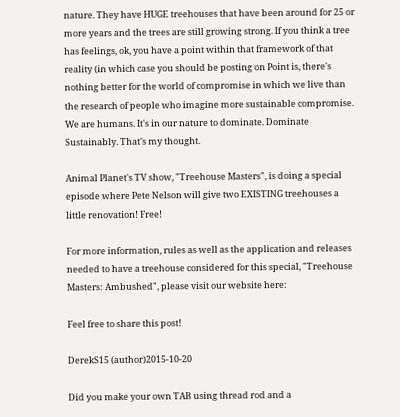nature. They have HUGE treehouses that have been around for 25 or more years and the trees are still growing strong. If you think a tree has feelings, ok, you have a point within that framework of that reality (in which case you should be posting on Point is, there's nothing better for the world of compromise in which we live than the research of people who imagine more sustainable compromise. We are humans. It's in our nature to dominate. Dominate Sustainably. That's my thought.

Animal Planet's TV show, "Treehouse Masters", is doing a special episode where Pete Nelson will give two EXISTING treehouses a little renovation! Free!

For more information, rules as well as the application and releases needed to have a treehouse considered for this special, "Treehouse Masters: Ambushed", please visit our website here:

Feel free to share this post!

DerekS15 (author)2015-10-20

Did you make your own TAB using thread rod and a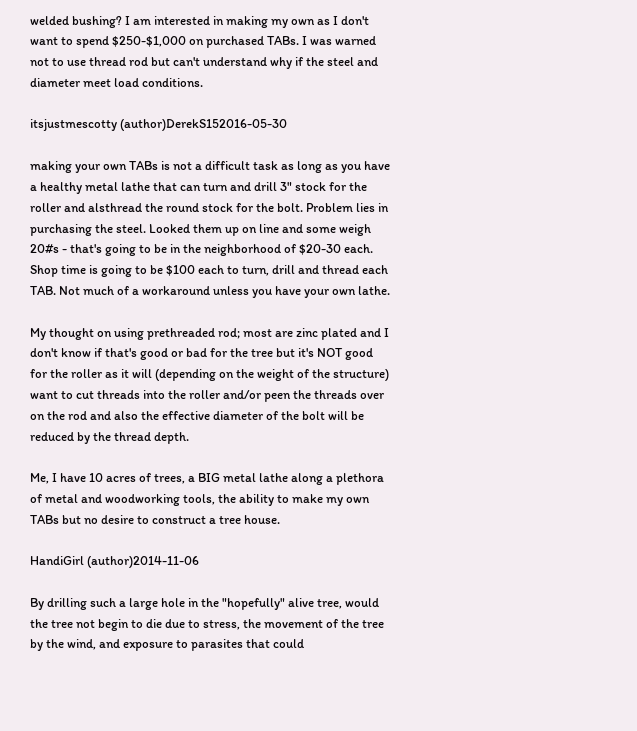welded bushing? I am interested in making my own as I don't want to spend $250-$1,000 on purchased TABs. I was warned not to use thread rod but can't understand why if the steel and diameter meet load conditions.

itsjustmescotty (author)DerekS152016-05-30

making your own TABs is not a difficult task as long as you have a healthy metal lathe that can turn and drill 3" stock for the roller and alsthread the round stock for the bolt. Problem lies in purchasing the steel. Looked them up on line and some weigh 20#s - that's going to be in the neighborhood of $20-30 each. Shop time is going to be $100 each to turn, drill and thread each TAB. Not much of a workaround unless you have your own lathe.

My thought on using prethreaded rod; most are zinc plated and I don't know if that's good or bad for the tree but it's NOT good for the roller as it will (depending on the weight of the structure) want to cut threads into the roller and/or peen the threads over on the rod and also the effective diameter of the bolt will be reduced by the thread depth.

Me, I have 10 acres of trees, a BIG metal lathe along a plethora of metal and woodworking tools, the ability to make my own TABs but no desire to construct a tree house.

HandiGirl (author)2014-11-06

By drilling such a large hole in the "hopefully" alive tree, would the tree not begin to die due to stress, the movement of the tree by the wind, and exposure to parasites that could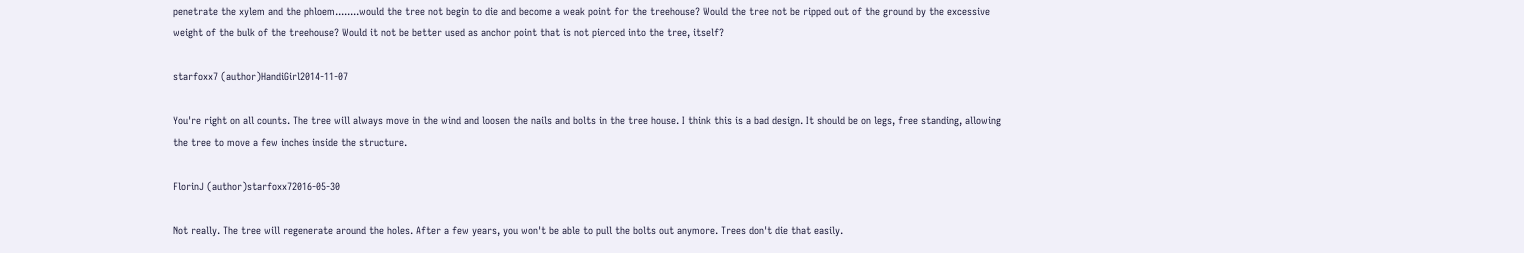penetrate the xylem and the phloem........would the tree not begin to die and become a weak point for the treehouse? Would the tree not be ripped out of the ground by the excessive weight of the bulk of the treehouse? Would it not be better used as anchor point that is not pierced into the tree, itself?

starfoxx7 (author)HandiGirl2014-11-07

You're right on all counts. The tree will always move in the wind and loosen the nails and bolts in the tree house. I think this is a bad design. It should be on legs, free standing, allowing the tree to move a few inches inside the structure.

FlorinJ (author)starfoxx72016-05-30

Not really. The tree will regenerate around the holes. After a few years, you won't be able to pull the bolts out anymore. Trees don't die that easily.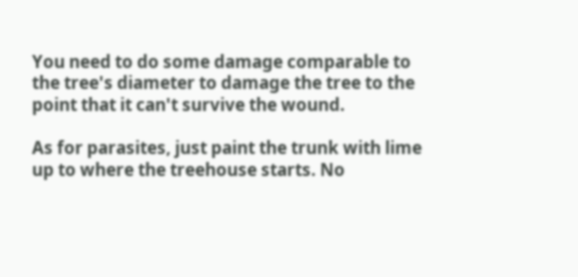You need to do some damage comparable to the tree's diameter to damage the tree to the point that it can't survive the wound.

As for parasites, just paint the trunk with lime up to where the treehouse starts. No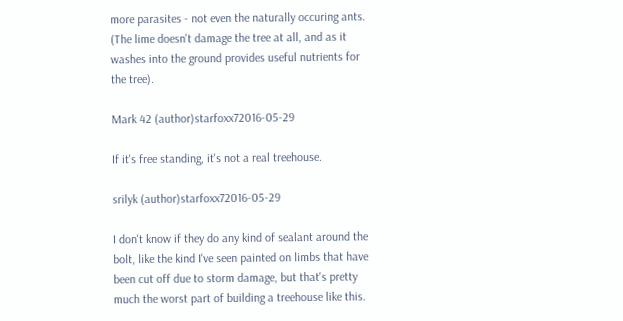more parasites - not even the naturally occuring ants. (The lime doesn't damage the tree at all, and as it washes into the ground provides useful nutrients for the tree).

Mark 42 (author)starfoxx72016-05-29

If it's free standing, it's not a real treehouse.

srilyk (author)starfoxx72016-05-29

I don't know if they do any kind of sealant around the bolt, like the kind I've seen painted on limbs that have been cut off due to storm damage, but that's pretty much the worst part of building a treehouse like this.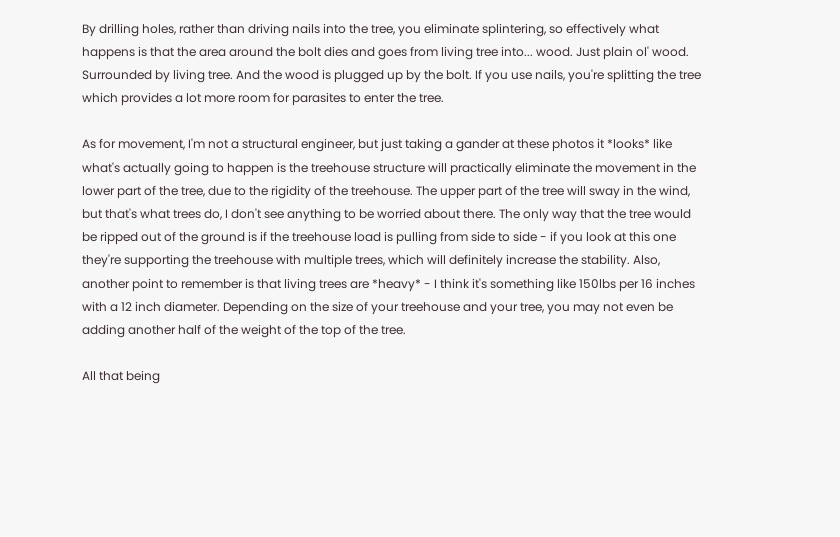By drilling holes, rather than driving nails into the tree, you eliminate splintering, so effectively what happens is that the area around the bolt dies and goes from living tree into... wood. Just plain ol' wood. Surrounded by living tree. And the wood is plugged up by the bolt. If you use nails, you're splitting the tree which provides a lot more room for parasites to enter the tree.

As for movement, I'm not a structural engineer, but just taking a gander at these photos it *looks* like what's actually going to happen is the treehouse structure will practically eliminate the movement in the lower part of the tree, due to the rigidity of the treehouse. The upper part of the tree will sway in the wind, but that's what trees do, I don't see anything to be worried about there. The only way that the tree would be ripped out of the ground is if the treehouse load is pulling from side to side - if you look at this one they're supporting the treehouse with multiple trees, which will definitely increase the stability. Also, another point to remember is that living trees are *heavy* - I think it's something like 150lbs per 16 inches with a 12 inch diameter. Depending on the size of your treehouse and your tree, you may not even be adding another half of the weight of the top of the tree.

All that being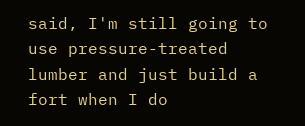said, I'm still going to use pressure-treated lumber and just build a fort when I do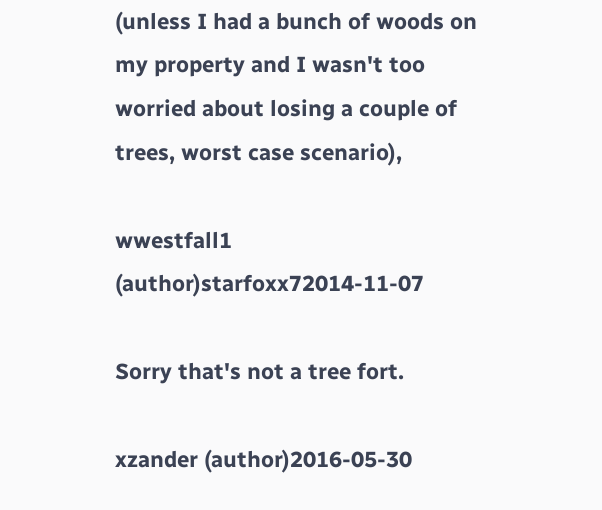(unless I had a bunch of woods on my property and I wasn't too worried about losing a couple of trees, worst case scenario),

wwestfall1 (author)starfoxx72014-11-07

Sorry that's not a tree fort.

xzander (author)2016-05-30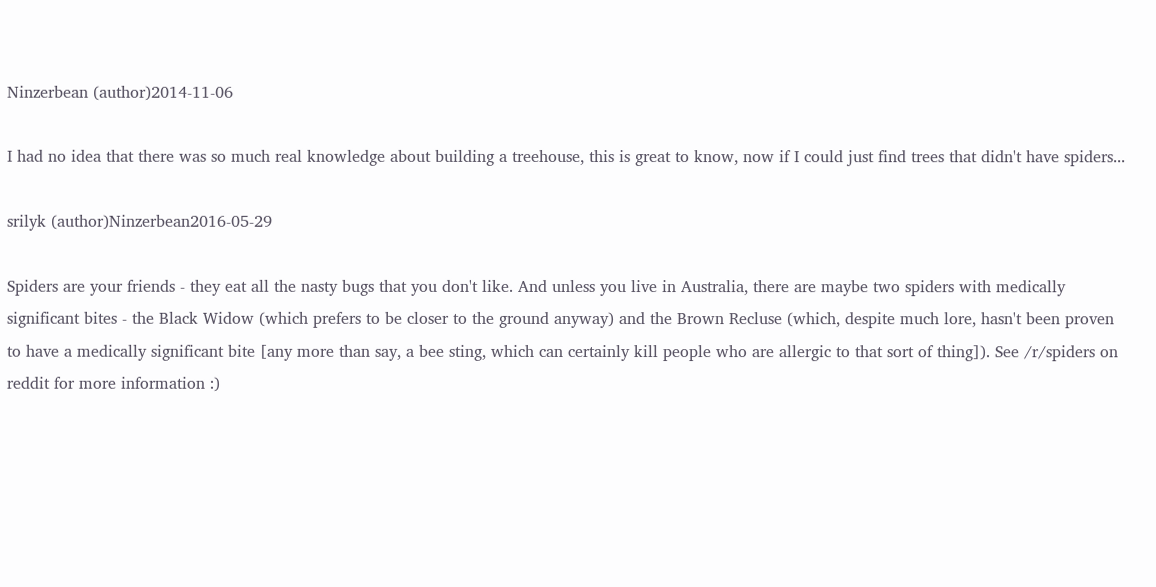Ninzerbean (author)2014-11-06

I had no idea that there was so much real knowledge about building a treehouse, this is great to know, now if I could just find trees that didn't have spiders...

srilyk (author)Ninzerbean2016-05-29

Spiders are your friends - they eat all the nasty bugs that you don't like. And unless you live in Australia, there are maybe two spiders with medically significant bites - the Black Widow (which prefers to be closer to the ground anyway) and the Brown Recluse (which, despite much lore, hasn't been proven to have a medically significant bite [any more than say, a bee sting, which can certainly kill people who are allergic to that sort of thing]). See /r/spiders on reddit for more information :)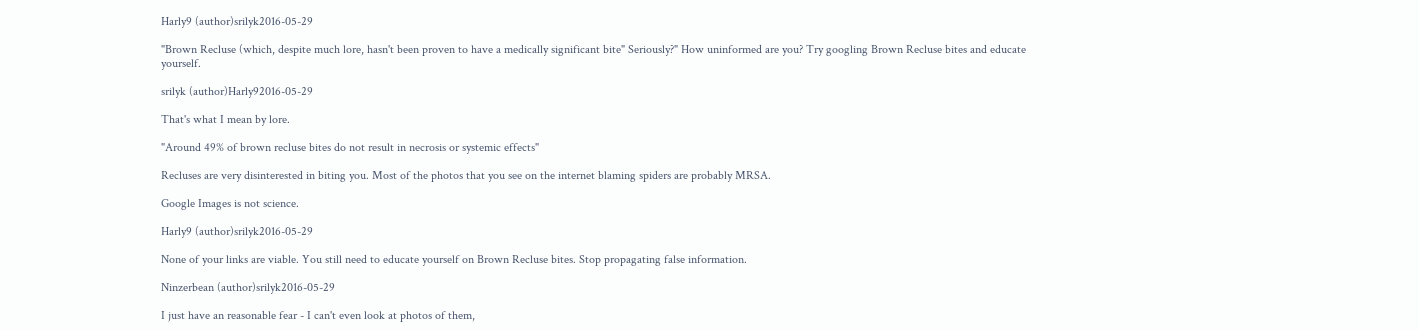Harly9 (author)srilyk2016-05-29

"Brown Recluse (which, despite much lore, hasn't been proven to have a medically significant bite" Seriously?" How uninformed are you? Try googling Brown Recluse bites and educate yourself.

srilyk (author)Harly92016-05-29

That's what I mean by lore.

"Around 49% of brown recluse bites do not result in necrosis or systemic effects"

Recluses are very disinterested in biting you. Most of the photos that you see on the internet blaming spiders are probably MRSA.

Google Images is not science.

Harly9 (author)srilyk2016-05-29

None of your links are viable. You still need to educate yourself on Brown Recluse bites. Stop propagating false information.

Ninzerbean (author)srilyk2016-05-29

I just have an reasonable fear - I can't even look at photos of them,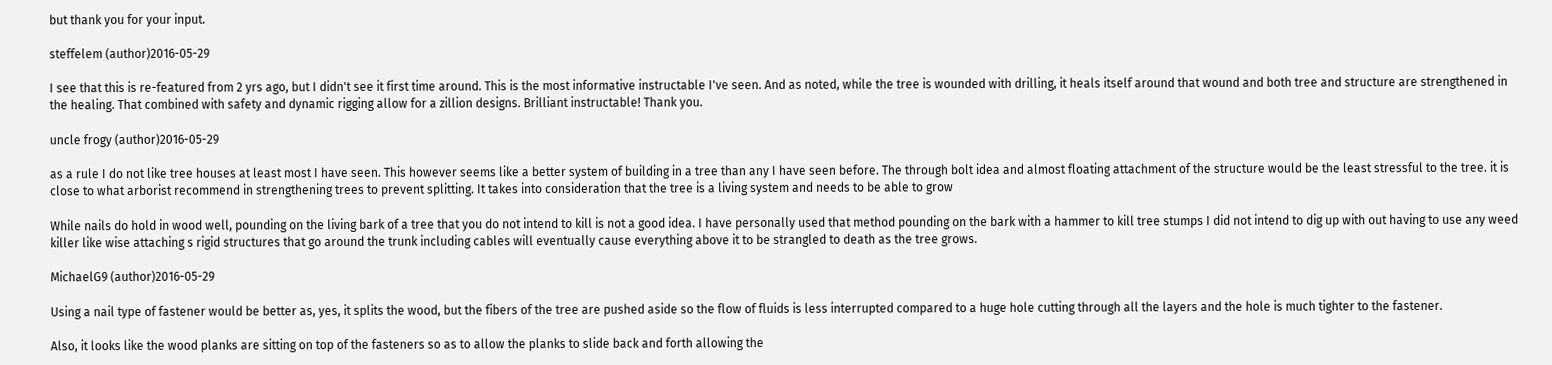but thank you for your input.

steffelem (author)2016-05-29

I see that this is re-featured from 2 yrs ago, but I didn't see it first time around. This is the most informative instructable I've seen. And as noted, while the tree is wounded with drilling, it heals itself around that wound and both tree and structure are strengthened in the healing. That combined with safety and dynamic rigging allow for a zillion designs. Brilliant instructable! Thank you.

uncle frogy (author)2016-05-29

as a rule I do not like tree houses at least most I have seen. This however seems like a better system of building in a tree than any I have seen before. The through bolt idea and almost floating attachment of the structure would be the least stressful to the tree. it is close to what arborist recommend in strengthening trees to prevent splitting. It takes into consideration that the tree is a living system and needs to be able to grow

While nails do hold in wood well, pounding on the living bark of a tree that you do not intend to kill is not a good idea. I have personally used that method pounding on the bark with a hammer to kill tree stumps I did not intend to dig up with out having to use any weed killer like wise attaching s rigid structures that go around the trunk including cables will eventually cause everything above it to be strangled to death as the tree grows.

MichaelG9 (author)2016-05-29

Using a nail type of fastener would be better as, yes, it splits the wood, but the fibers of the tree are pushed aside so the flow of fluids is less interrupted compared to a huge hole cutting through all the layers and the hole is much tighter to the fastener.

Also, it looks like the wood planks are sitting on top of the fasteners so as to allow the planks to slide back and forth allowing the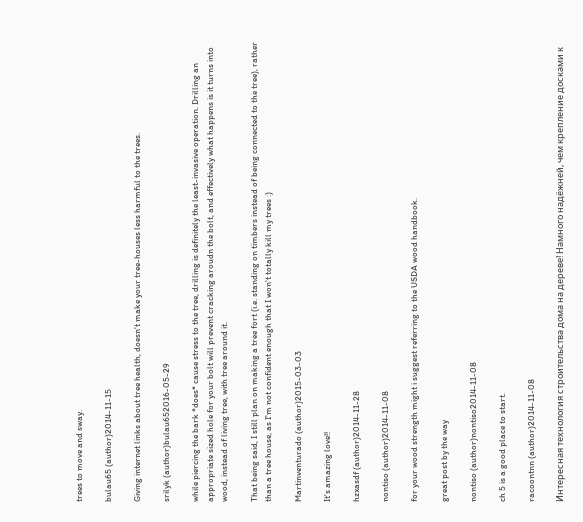trees to move and sway.

bulau65 (author)2014-11-15

Giving internet links about tree health, doesn't make your tree-houses less harmful to the trees.

srilyk (author)bulau652016-05-29

while piercing the bark *does* cause stress to the tree, drilling is definitely the least-invasive operation. Drilling an appropriate sized hole for your bolt will prevent cracking aroudn the bolt, and effectively what happens is it turns into wood, instead of living tree, with tree around it.

That being said, I still plan on making a tree fort (i.e. standing on timbers instead of being connected to the tree), rather than a tree house, as I'm not confident enough that I won't totally kill my trees :)

Martinventurado (author)2015-03-03

It's amazing love!!

hzxasdf (author)2014-11-28

nontiso (author)2014-11-08

for your wood strength might i suggest referring to the USDA wood handbook.

great post by the way

nontiso (author)nontiso2014-11-08

ch 5 is a good place to start.

racoontnn (author)2014-11-08

Интересная технология строительства дома на дереве! Намного надёжней, чем крепление досками к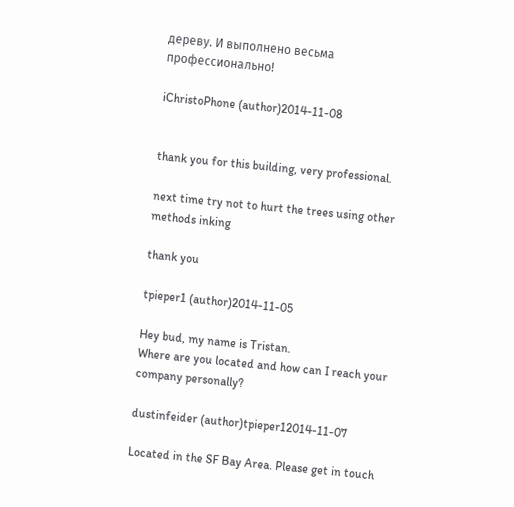дереву. И выполнено весьма профессионально!

iChristoPhone (author)2014-11-08


thank you for this building, very professional.

next time try not to hurt the trees using other methods inking

thank you

tpieper1 (author)2014-11-05

Hey bud, my name is Tristan.
Where are you located and how can I reach your company personally?

dustinfeider (author)tpieper12014-11-07

Located in the SF Bay Area. Please get in touch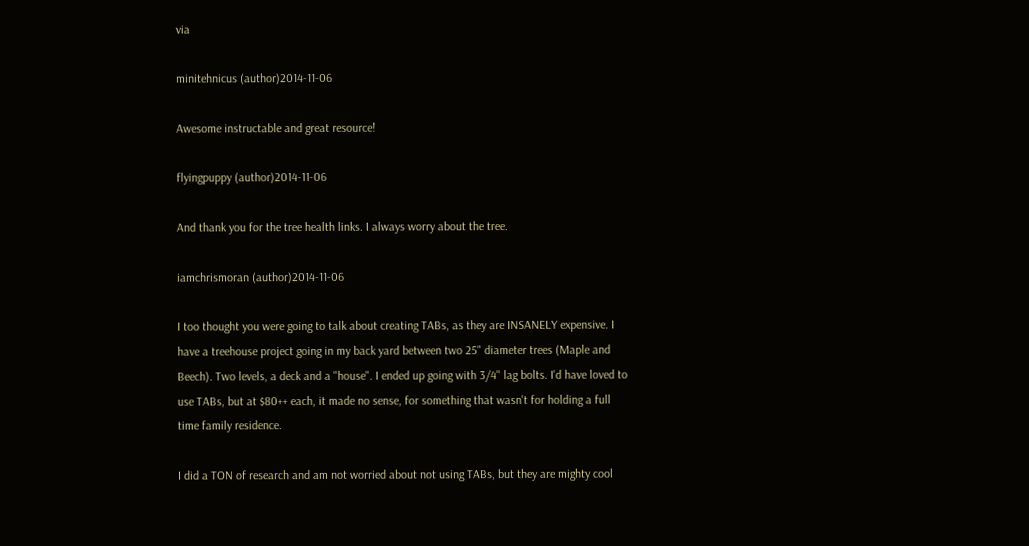via

minitehnicus (author)2014-11-06

Awesome instructable and great resource!

flyingpuppy (author)2014-11-06

And thank you for the tree health links. I always worry about the tree.

iamchrismoran (author)2014-11-06

I too thought you were going to talk about creating TABs, as they are INSANELY expensive. I have a treehouse project going in my back yard between two 25" diameter trees (Maple and Beech). Two levels, a deck and a "house". I ended up going with 3/4" lag bolts. I'd have loved to use TABs, but at $80++ each, it made no sense, for something that wasn't for holding a full time family residence.

I did a TON of research and am not worried about not using TABs, but they are mighty cool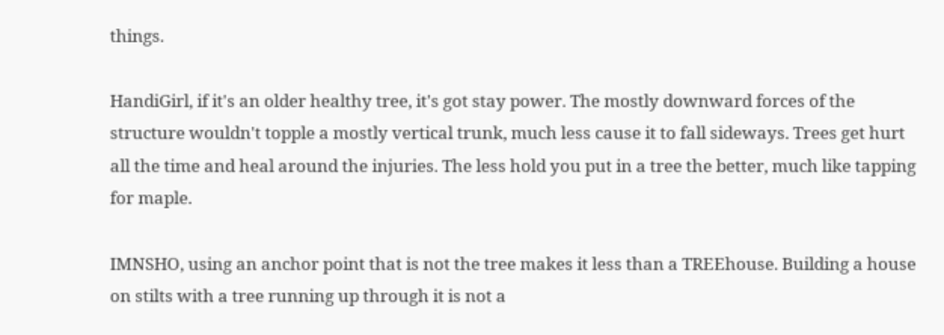things.

HandiGirl, if it's an older healthy tree, it's got stay power. The mostly downward forces of the structure wouldn't topple a mostly vertical trunk, much less cause it to fall sideways. Trees get hurt all the time and heal around the injuries. The less hold you put in a tree the better, much like tapping for maple.

IMNSHO, using an anchor point that is not the tree makes it less than a TREEhouse. Building a house on stilts with a tree running up through it is not a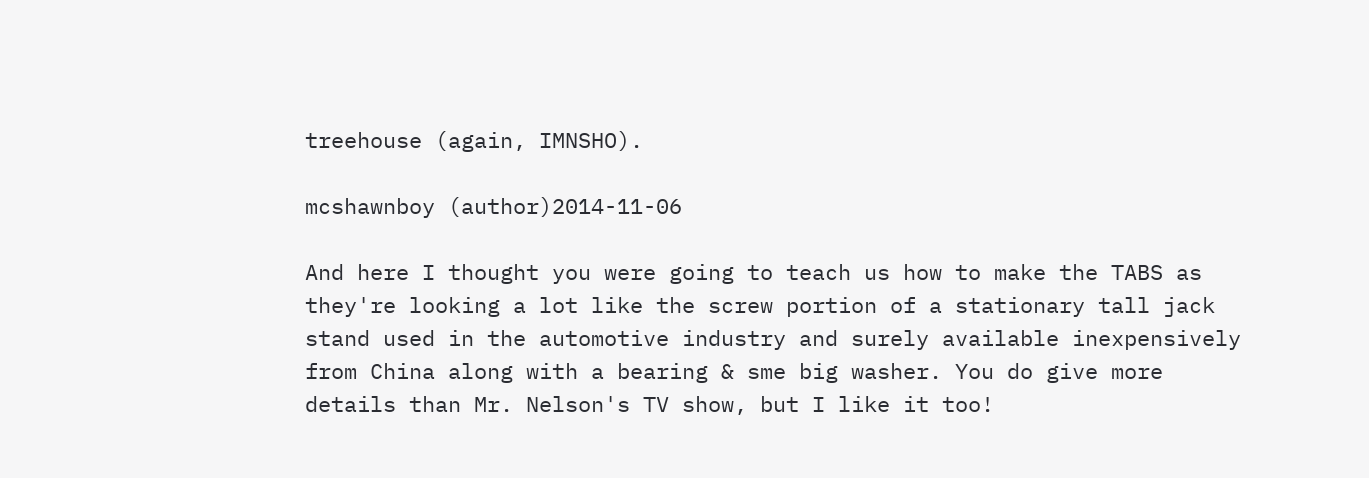treehouse (again, IMNSHO).

mcshawnboy (author)2014-11-06

And here I thought you were going to teach us how to make the TABS as they're looking a lot like the screw portion of a stationary tall jack stand used in the automotive industry and surely available inexpensively from China along with a bearing & sme big washer. You do give more details than Mr. Nelson's TV show, but I like it too!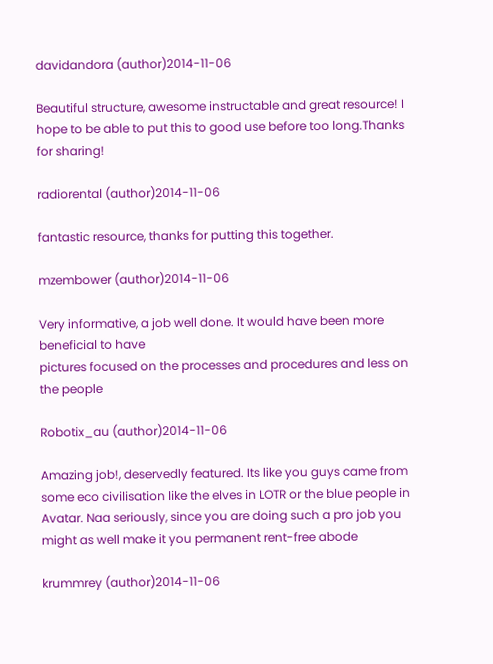davidandora (author)2014-11-06

Beautiful structure, awesome instructable and great resource! I hope to be able to put this to good use before too long.Thanks for sharing!

radiorental (author)2014-11-06

fantastic resource, thanks for putting this together.

mzembower (author)2014-11-06

Very informative, a job well done. It would have been more beneficial to have
pictures focused on the processes and procedures and less on the people

Robotix_au (author)2014-11-06

Amazing job!, deservedly featured. Its like you guys came from some eco civilisation like the elves in LOTR or the blue people in Avatar. Naa seriously, since you are doing such a pro job you might as well make it you permanent rent-free abode

krummrey (author)2014-11-06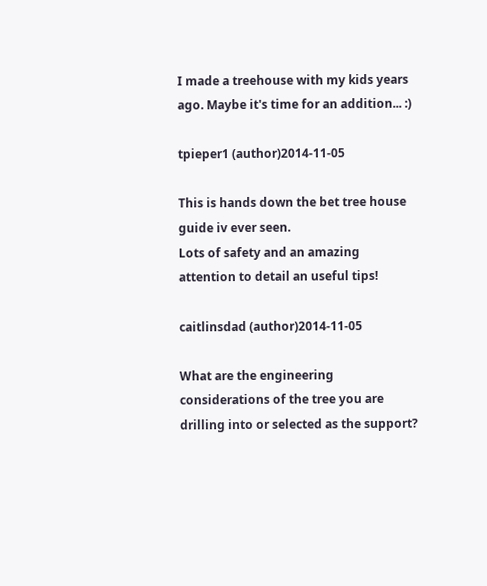I made a treehouse with my kids years ago. Maybe it's time for an addition... :)

tpieper1 (author)2014-11-05

This is hands down the bet tree house guide iv ever seen.
Lots of safety and an amazing attention to detail an useful tips!

caitlinsdad (author)2014-11-05

What are the engineering considerations of the tree you are drilling into or selected as the support?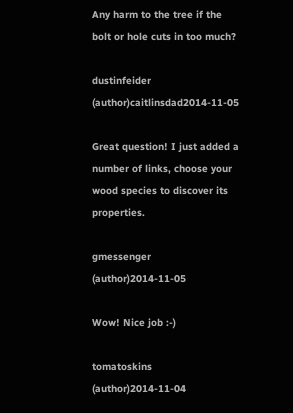Any harm to the tree if the bolt or hole cuts in too much?

dustinfeider (author)caitlinsdad2014-11-05

Great question! I just added a number of links, choose your wood species to discover its properties.

gmessenger (author)2014-11-05

Wow! Nice job :-)

tomatoskins (author)2014-11-04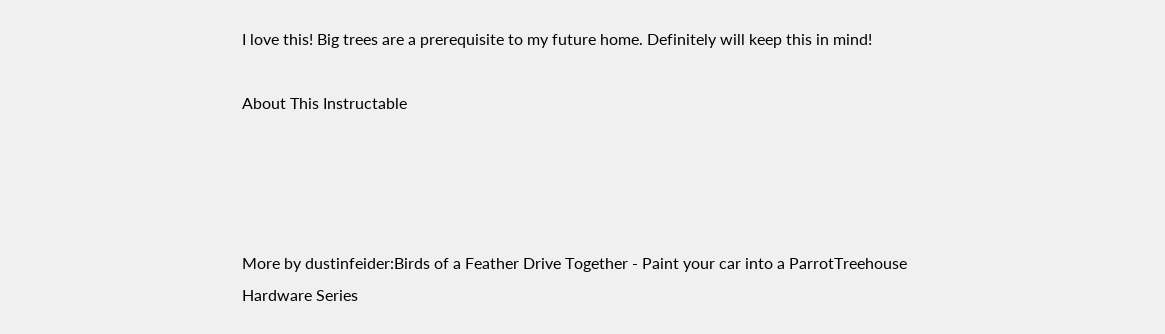I love this! Big trees are a prerequisite to my future home. Definitely will keep this in mind!

About This Instructable




More by dustinfeider:Birds of a Feather Drive Together - Paint your car into a ParrotTreehouse Hardware Series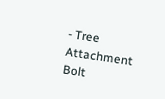- Tree Attachment Bolt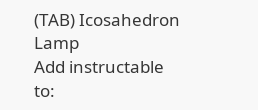(TAB) Icosahedron Lamp
Add instructable to: